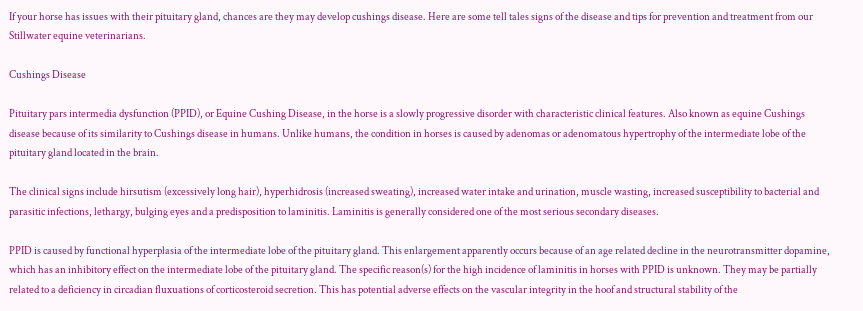If your horse has issues with their pituitary gland, chances are they may develop cushings disease. Here are some tell tales signs of the disease and tips for prevention and treatment from our Stillwater equine veterinarians.

Cushings Disease

Pituitary pars intermedia dysfunction (PPID), or Equine Cushing Disease, in the horse is a slowly progressive disorder with characteristic clinical features. Also known as equine Cushings disease because of its similarity to Cushings disease in humans. Unlike humans, the condition in horses is caused by adenomas or adenomatous hypertrophy of the intermediate lobe of the pituitary gland located in the brain.

The clinical signs include hirsutism (excessively long hair), hyperhidrosis (increased sweating), increased water intake and urination, muscle wasting, increased susceptibility to bacterial and parasitic infections, lethargy, bulging eyes and a predisposition to laminitis. Laminitis is generally considered one of the most serious secondary diseases.

PPID is caused by functional hyperplasia of the intermediate lobe of the pituitary gland. This enlargement apparently occurs because of an age related decline in the neurotransmitter dopamine, which has an inhibitory effect on the intermediate lobe of the pituitary gland. The specific reason(s) for the high incidence of laminitis in horses with PPID is unknown. They may be partially related to a deficiency in circadian fluxuations of corticosteroid secretion. This has potential adverse effects on the vascular integrity in the hoof and structural stability of the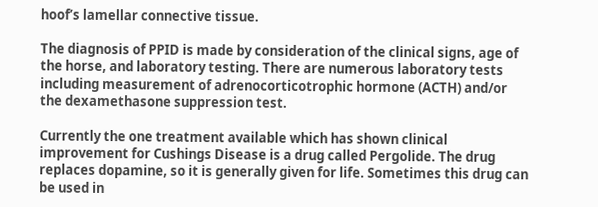hoof’s lamellar connective tissue.

The diagnosis of PPID is made by consideration of the clinical signs, age of the horse, and laboratory testing. There are numerous laboratory tests including measurement of adrenocorticotrophic hormone (ACTH) and/or the dexamethasone suppression test.

Currently the one treatment available which has shown clinical improvement for Cushings Disease is a drug called Pergolide. The drug replaces dopamine, so it is generally given for life. Sometimes this drug can be used in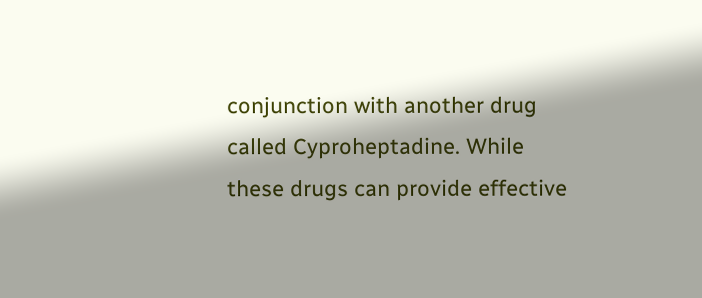conjunction with another drug called Cyproheptadine. While these drugs can provide effective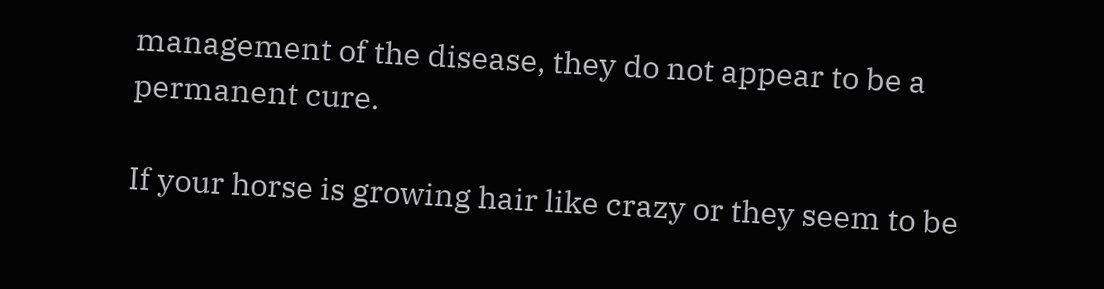management of the disease, they do not appear to be a permanent cure.

If your horse is growing hair like crazy or they seem to be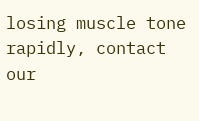losing muscle tone rapidly, contact our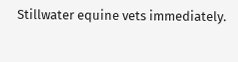Stillwater equine vets immediately.